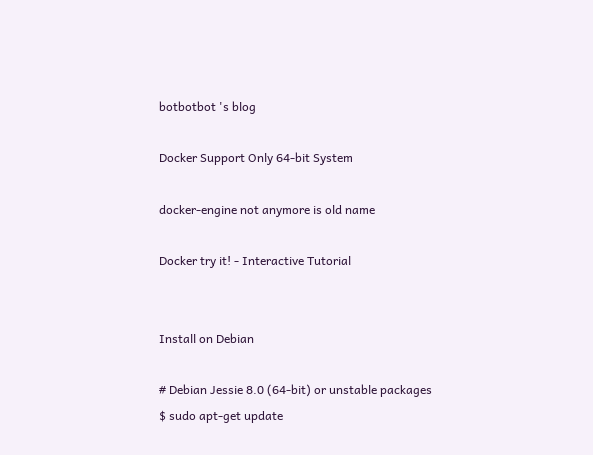botbotbot 's blog

Docker Support Only 64-bit System

docker-engine not anymore is old name

Docker try it! - Interactive Tutorial


Install on Debian

# Debian Jessie 8.0 (64-bit) or unstable packages
$ sudo apt-get update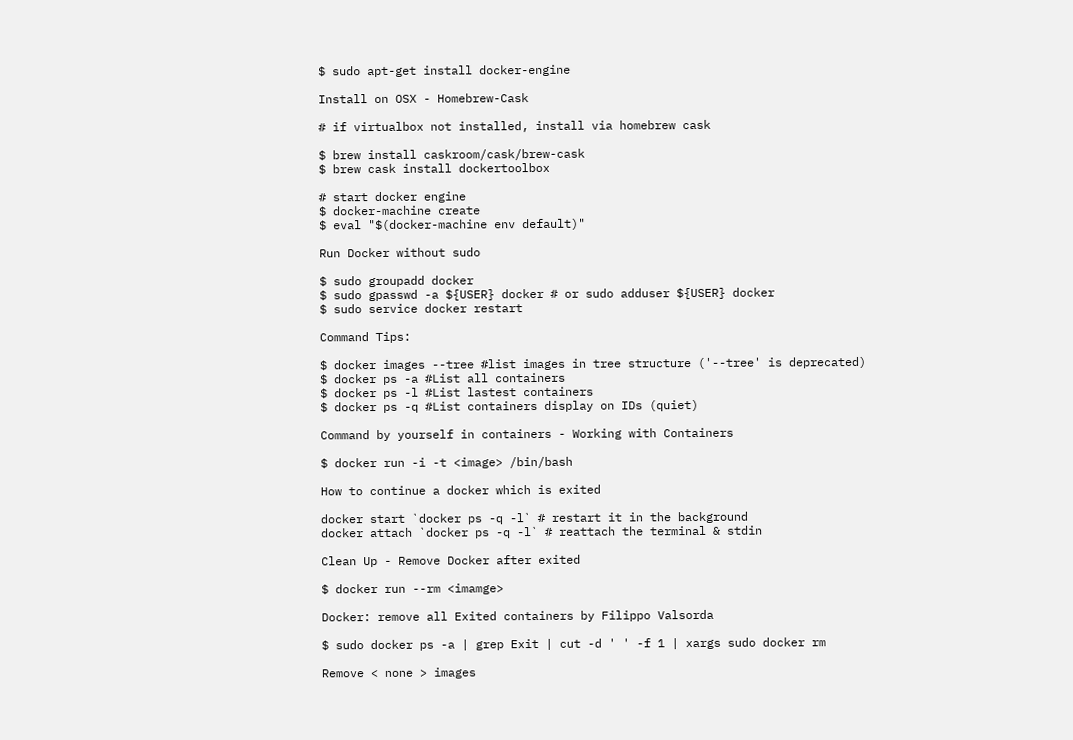$ sudo apt-get install docker-engine

Install on OSX - Homebrew-Cask

# if virtualbox not installed, install via homebrew cask

$ brew install caskroom/cask/brew-cask
$ brew cask install dockertoolbox

# start docker engine
$ docker-machine create
$ eval "$(docker-machine env default)"

Run Docker without sudo

$ sudo groupadd docker
$ sudo gpasswd -a ${USER} docker # or sudo adduser ${USER} docker
$ sudo service docker restart

Command Tips:

$ docker images --tree #list images in tree structure ('--tree' is deprecated)
$ docker ps -a #List all containers
$ docker ps -l #List lastest containers
$ docker ps -q #List containers display on IDs (quiet)

Command by yourself in containers - Working with Containers

$ docker run -i -t <image> /bin/bash

How to continue a docker which is exited

docker start `docker ps -q -l` # restart it in the background
docker attach `docker ps -q -l` # reattach the terminal & stdin

Clean Up - Remove Docker after exited

$ docker run --rm <imamge>

Docker: remove all Exited containers by Filippo Valsorda

$ sudo docker ps -a | grep Exit | cut -d ' ' -f 1 | xargs sudo docker rm

Remove < none > images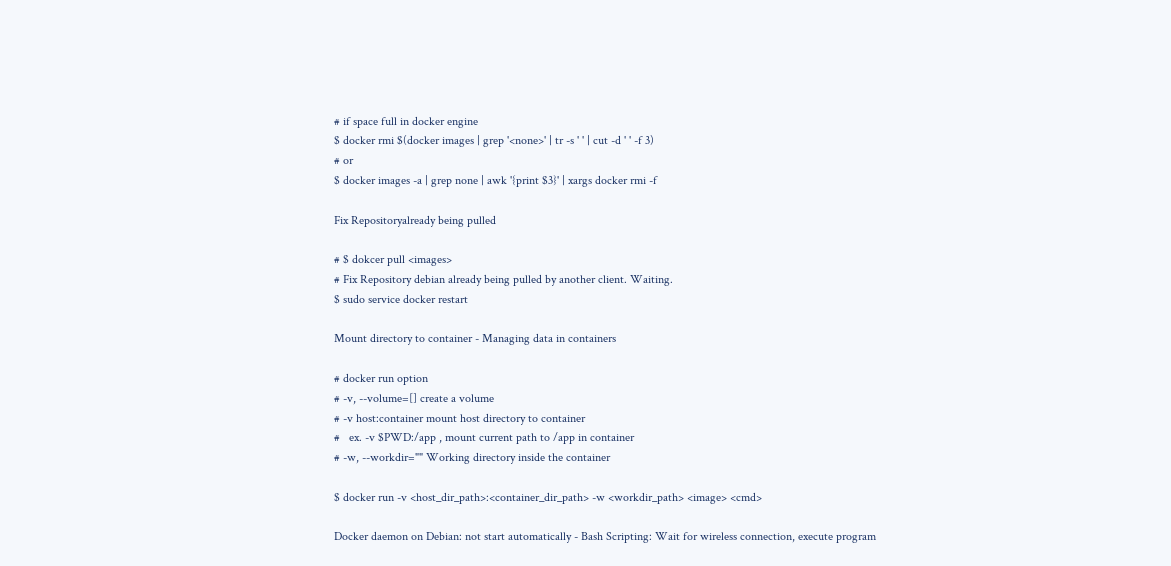# if space full in docker engine
$ docker rmi $(docker images | grep '<none>' | tr -s ' ' | cut -d ' ' -f 3)
# or
$ docker images -a | grep none | awk '{print $3}' | xargs docker rmi -f

Fix Repositoryalready being pulled

# $ dokcer pull <images>
# Fix Repository debian already being pulled by another client. Waiting.
$ sudo service docker restart

Mount directory to container - Managing data in containers

# docker run option
# -v, --volume=[] create a volume
# -v host:container mount host directory to container
#   ex. -v $PWD:/app , mount current path to /app in container
# -w, --workdir="" Working directory inside the container

$ docker run -v <host_dir_path>:<container_dir_path> -w <workdir_path> <image> <cmd>

Docker daemon on Debian: not start automatically - Bash Scripting: Wait for wireless connection, execute program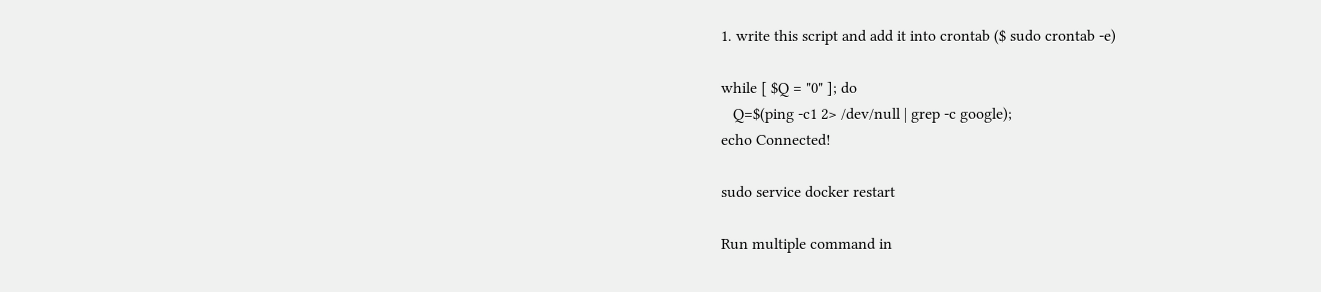1. write this script and add it into crontab ($ sudo crontab -e)

while [ $Q = "0" ]; do
   Q=$(ping -c1 2> /dev/null | grep -c google);
echo Connected!

sudo service docker restart

Run multiple command in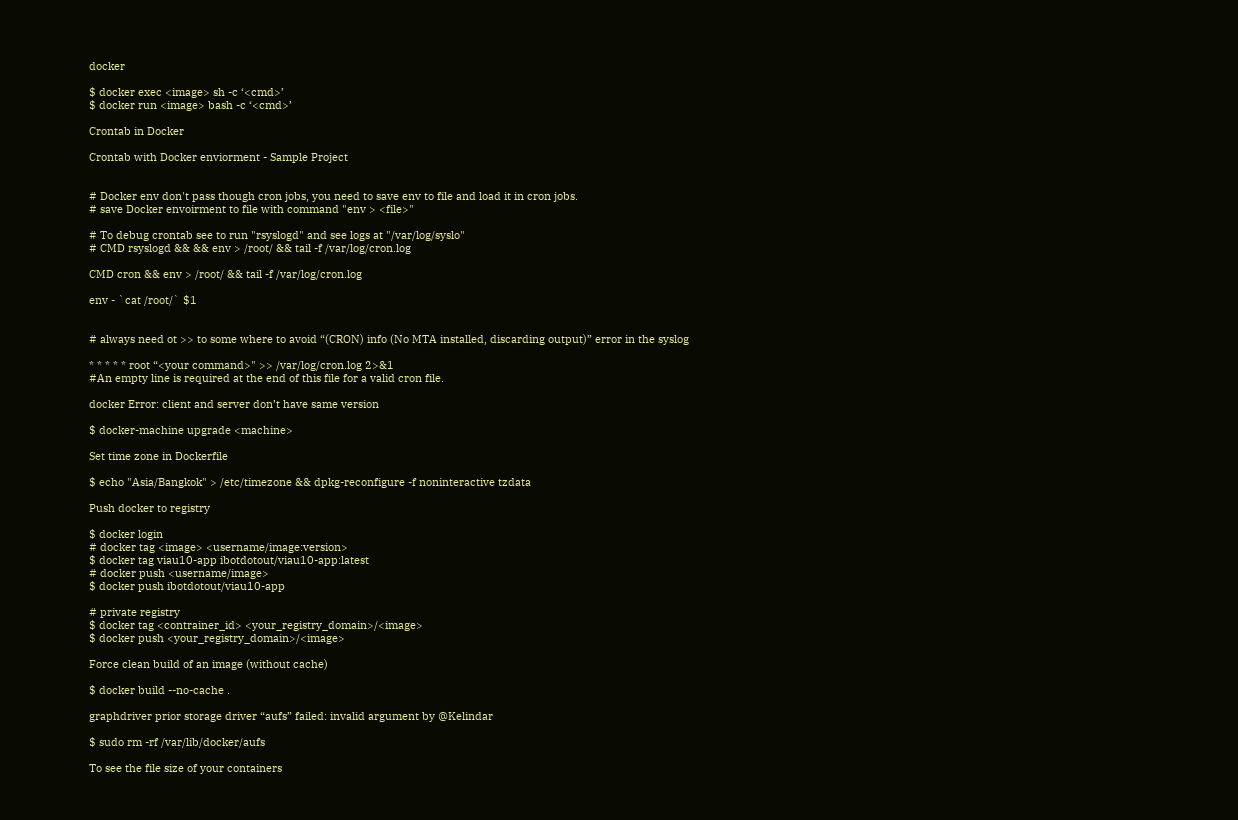docker

$ docker exec <image> sh -c ‘<cmd>’
$ docker run <image> bash -c ‘<cmd>’

Crontab in Docker

Crontab with Docker enviorment - Sample Project


# Docker env don't pass though cron jobs, you need to save env to file and load it in cron jobs.
# save Docker envoirment to file with command "env > <file>"

# To debug crontab see to run "rsyslogd" and see logs at "/var/log/syslo"
# CMD rsyslogd && && env > /root/ && tail -f /var/log/cron.log

CMD cron && env > /root/ && tail -f /var/log/cron.log

env - `cat /root/` $1


# always need ot >> to some where to avoid “(CRON) info (No MTA installed, discarding output)” error in the syslog

* * * * * root “<your command>" >> /var/log/cron.log 2>&1
#An empty line is required at the end of this file for a valid cron file.

docker Error: client and server don’t have same version

$ docker-machine upgrade <machine>

Set time zone in Dockerfile

$ echo "Asia/Bangkok" > /etc/timezone && dpkg-reconfigure -f noninteractive tzdata

Push docker to registry

$ docker login
# docker tag <image> <username/image:version>
$ docker tag viau10-app ibotdotout/viau10-app:latest
# docker push <username/image>
$ docker push ibotdotout/viau10-app

# private registry
$ docker tag <contrainer_id> <your_registry_domain>/<image>
$ docker push <your_registry_domain>/<image>

Force clean build of an image (without cache)

$ docker build --no-cache .

graphdriver prior storage driver “aufs” failed: invalid argument by @Kelindar

$ sudo rm -rf /var/lib/docker/aufs

To see the file size of your containers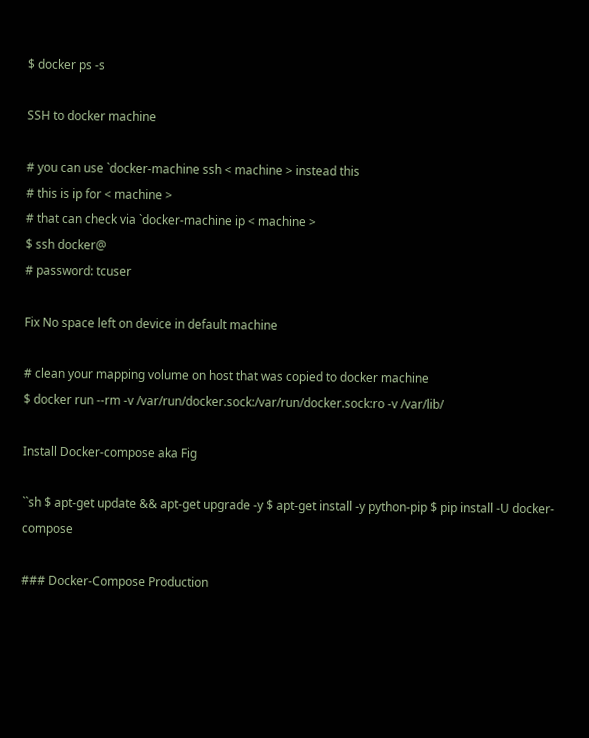$ docker ps -s

SSH to docker machine

# you can use `docker-machine ssh < machine > instead this
# this is ip for < machine >
# that can check via `docker-machine ip < machine >
$ ssh docker@
# password: tcuser

Fix No space left on device in default machine

# clean your mapping volume on host that was copied to docker machine
$ docker run --rm -v /var/run/docker.sock:/var/run/docker.sock:ro -v /var/lib/

Install Docker-compose aka Fig

``sh $ apt-get update && apt-get upgrade -y $ apt-get install -y python-pip $ pip install -U docker-compose

### Docker-Compose Production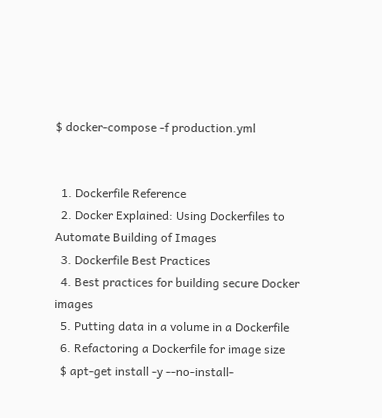$ docker-compose -f production.yml


  1. Dockerfile Reference
  2. Docker Explained: Using Dockerfiles to Automate Building of Images
  3. Dockerfile Best Practices
  4. Best practices for building secure Docker images
  5. Putting data in a volume in a Dockerfile
  6. Refactoring a Dockerfile for image size
  $ apt-get install -y --no-install-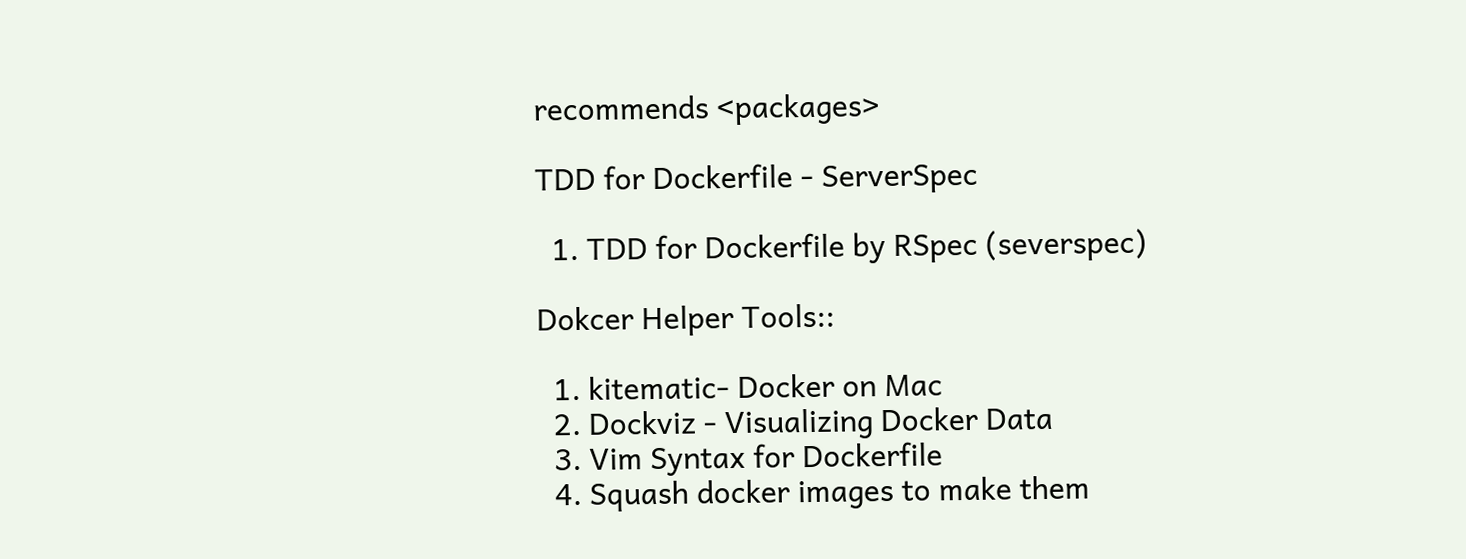recommends <packages>

TDD for Dockerfile - ServerSpec

  1. TDD for Dockerfile by RSpec (severspec)

Dokcer Helper Tools::

  1. kitematic- Docker on Mac
  2. Dockviz - Visualizing Docker Data
  3. Vim Syntax for Dockerfile
  4. Squash docker images to make them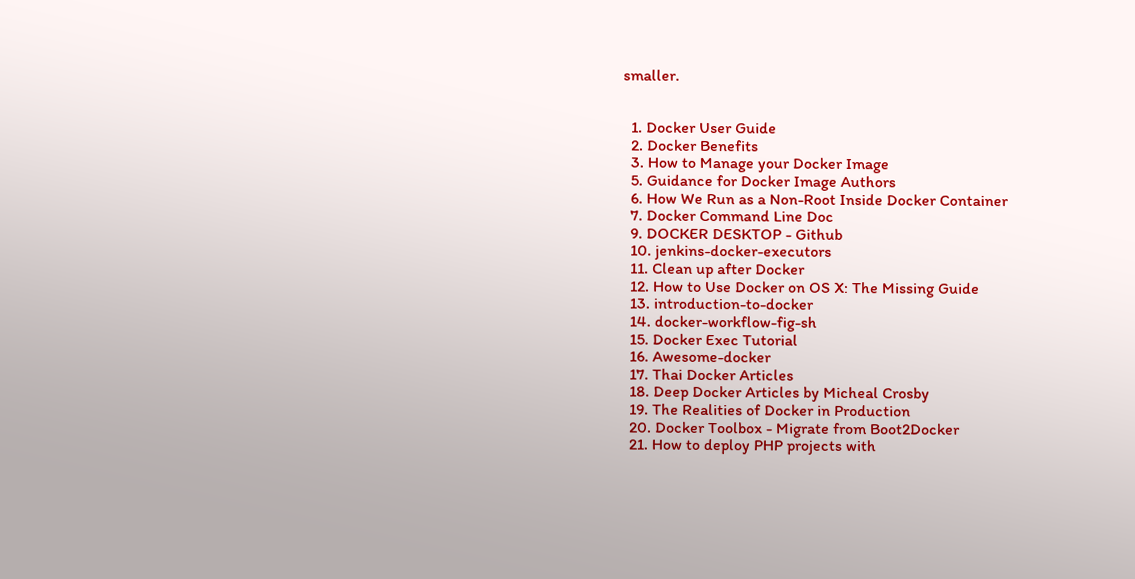smaller.


  1. Docker User Guide
  2. Docker Benefits
  3. How to Manage your Docker Image
  5. Guidance for Docker Image Authors
  6. How We Run as a Non-Root Inside Docker Container
  7. Docker Command Line Doc
  9. DOCKER DESKTOP - Github
  10. jenkins-docker-executors
  11. Clean up after Docker
  12. How to Use Docker on OS X: The Missing Guide
  13. introduction-to-docker
  14. docker-workflow-fig-sh
  15. Docker Exec Tutorial
  16. Awesome-docker
  17. Thai Docker Articles
  18. Deep Docker Articles by Micheal Crosby
  19. The Realities of Docker in Production
  20. Docker Toolbox - Migrate from Boot2Docker
  21. How to deploy PHP projects with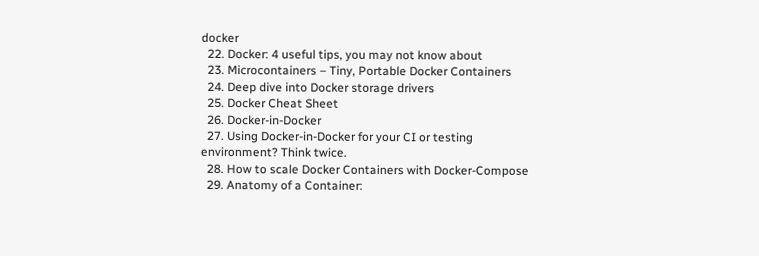docker
  22. Docker: 4 useful tips, you may not know about
  23. Microcontainers – Tiny, Portable Docker Containers
  24. Deep dive into Docker storage drivers
  25. Docker Cheat Sheet
  26. Docker-in-Docker
  27. Using Docker-in-Docker for your CI or testing environment? Think twice.
  28. How to scale Docker Containers with Docker-Compose
  29. Anatomy of a Container: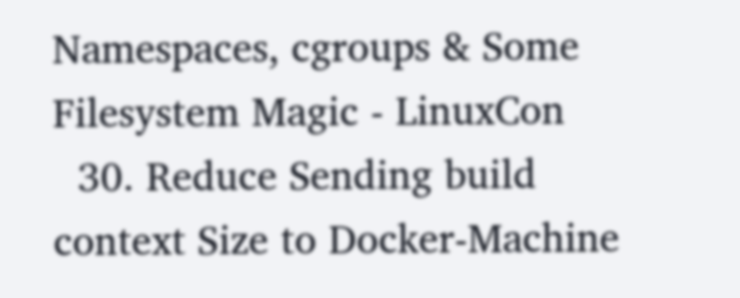Namespaces, cgroups & Some Filesystem Magic - LinuxCon
  30. Reduce Sending build context Size to Docker-Machine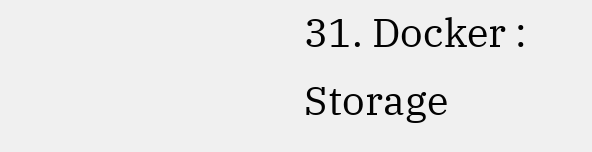31. Docker : Storage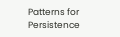Patterns for Persistence